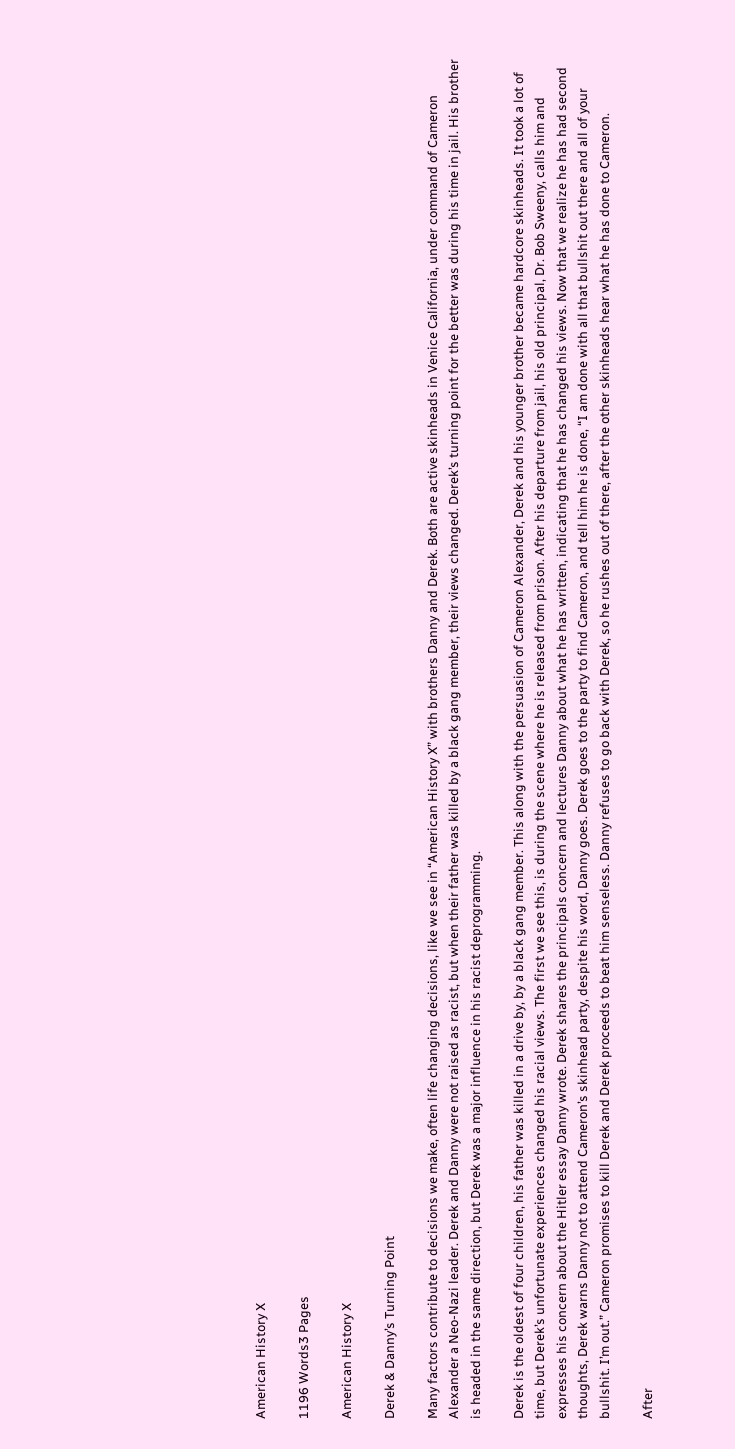American History X

1196 Words3 Pages

American History X

Derek & Danny’s Turning Point

Many factors contribute to decisions we make, often life changing decisions, like we see in “American History X” with brothers Danny and Derek. Both are active skinheads in Venice California, under command of Cameron Alexander a Neo-Nazi leader. Derek and Danny were not raised as racist, but when their father was killed by a black gang member, their views changed. Derek’s turning point for the better was during his time in jail. His brother is headed in the same direction, but Derek was a major influence in his racist deprogramming.

Derek is the oldest of four children, his father was killed in a drive by, by a black gang member. This along with the persuasion of Cameron Alexander, Derek and his younger brother became hardcore skinheads. It took a lot of time, but Derek’s unfortunate experiences changed his racial views. The first we see this, is during the scene where he is released from prison. After his departure from jail, his old principal, Dr. Bob Sweeny, calls him and expresses his concern about the Hitler essay Danny wrote. Derek shares the principals concern and lectures Danny about what he has written, indicating that he has changed his views. Now that we realize he has had second thoughts, Derek warns Danny not to attend Cameron’s skinhead party, despite his word, Danny goes. Derek goes to the party to find Cameron, and tell him he is done, “I am done with all that bullshit out there and all of your bullshit. I’m out.” Cameron promises to kill Derek and Derek proceeds to beat him senseless. Danny refuses to go back with Derek, so he rushes out of there, after the other skinheads hear what he has done to Cameron.

After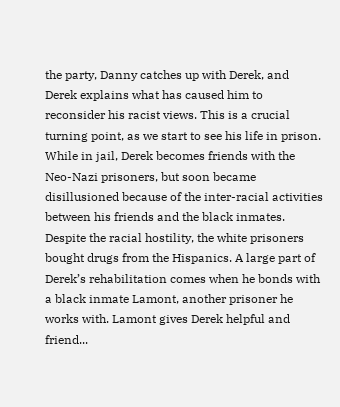the party, Danny catches up with Derek, and Derek explains what has caused him to reconsider his racist views. This is a crucial turning point, as we start to see his life in prison. While in jail, Derek becomes friends with the Neo-Nazi prisoners, but soon became disillusioned because of the inter-racial activities between his friends and the black inmates. Despite the racial hostility, the white prisoners bought drugs from the Hispanics. A large part of Derek’s rehabilitation comes when he bonds with a black inmate Lamont, another prisoner he works with. Lamont gives Derek helpful and friend...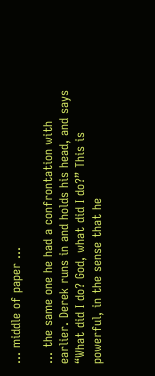... middle of paper ...

... the same one he had a confrontation with earlier. Derek runs in and holds his head, and says “What did I do? God, what did I do?” This is powerful, in the sense that he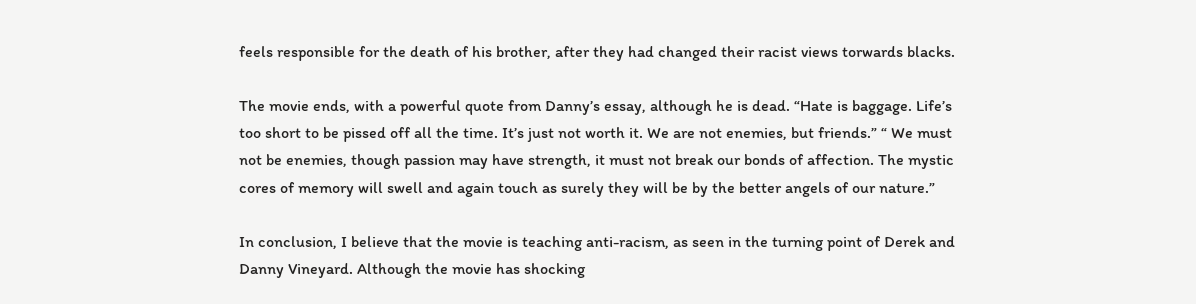feels responsible for the death of his brother, after they had changed their racist views torwards blacks.

The movie ends, with a powerful quote from Danny’s essay, although he is dead. “Hate is baggage. Life’s too short to be pissed off all the time. It’s just not worth it. We are not enemies, but friends.” “ We must not be enemies, though passion may have strength, it must not break our bonds of affection. The mystic cores of memory will swell and again touch as surely they will be by the better angels of our nature.”

In conclusion, I believe that the movie is teaching anti-racism, as seen in the turning point of Derek and Danny Vineyard. Although the movie has shocking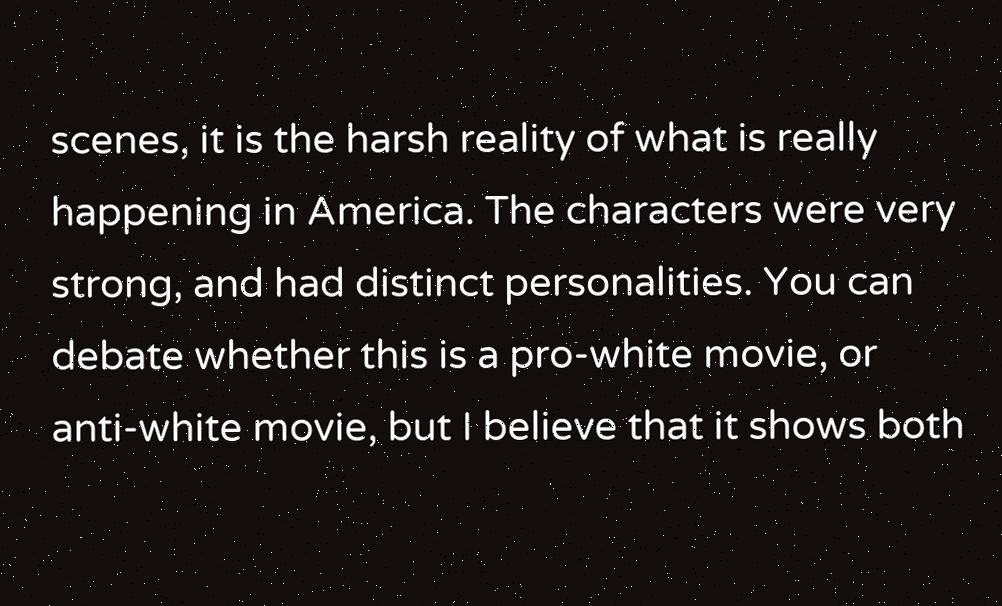scenes, it is the harsh reality of what is really happening in America. The characters were very strong, and had distinct personalities. You can debate whether this is a pro-white movie, or anti-white movie, but I believe that it shows both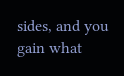sides, and you gain what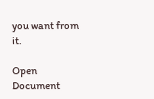you want from it.

Open Document